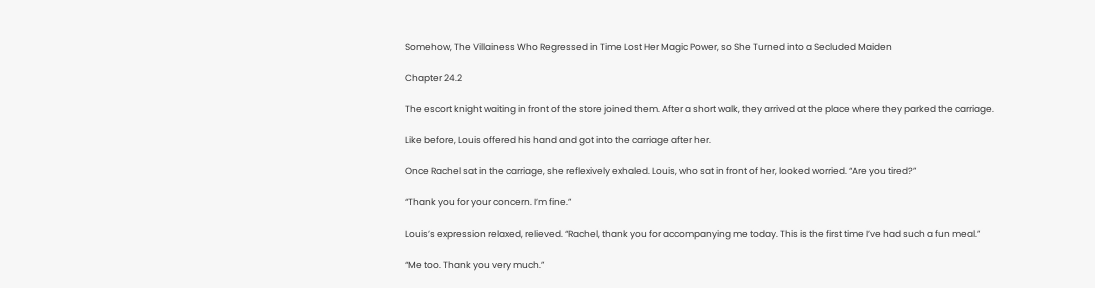Somehow, The Villainess Who Regressed in Time Lost Her Magic Power, so She Turned into a Secluded Maiden

Chapter 24.2

The escort knight waiting in front of the store joined them. After a short walk, they arrived at the place where they parked the carriage.

Like before, Louis offered his hand and got into the carriage after her.

Once Rachel sat in the carriage, she reflexively exhaled. Louis, who sat in front of her, looked worried. “Are you tired?”

“Thank you for your concern. I’m fine.”

Louis’s expression relaxed, relieved. “Rachel, thank you for accompanying me today. This is the first time I’ve had such a fun meal.”

“Me too. Thank you very much.”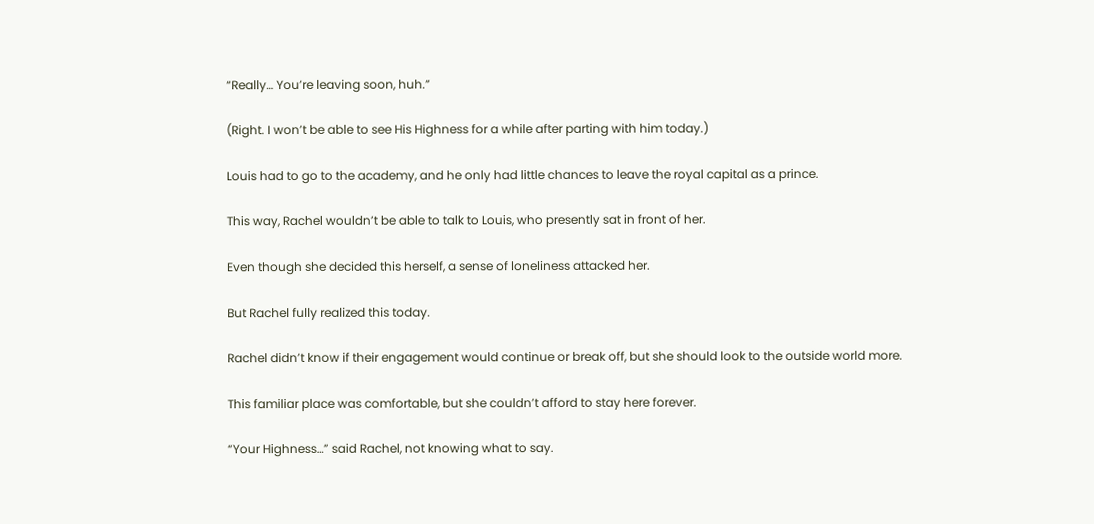“Really… You’re leaving soon, huh.”

(Right. I won’t be able to see His Highness for a while after parting with him today.)

Louis had to go to the academy, and he only had little chances to leave the royal capital as a prince.

This way, Rachel wouldn’t be able to talk to Louis, who presently sat in front of her.

Even though she decided this herself, a sense of loneliness attacked her.

But Rachel fully realized this today.

Rachel didn’t know if their engagement would continue or break off, but she should look to the outside world more.

This familiar place was comfortable, but she couldn’t afford to stay here forever.

“Your Highness…” said Rachel, not knowing what to say.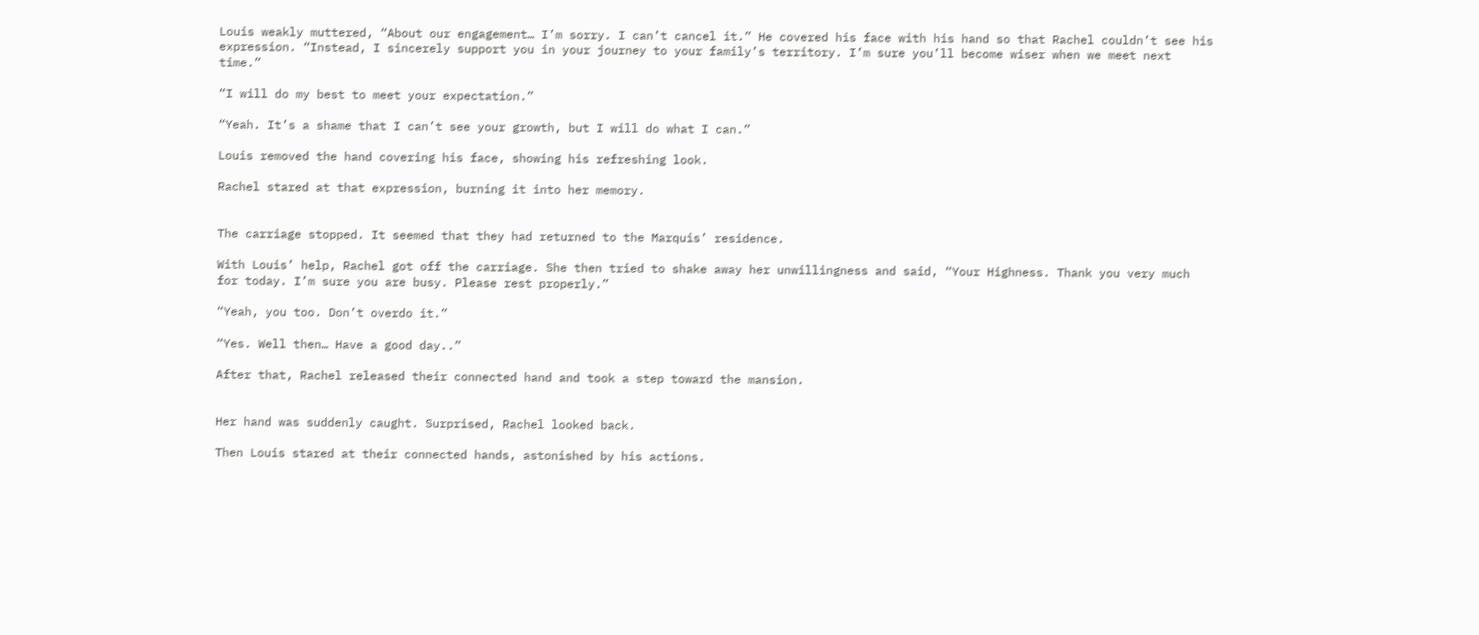Louis weakly muttered, “About our engagement… I’m sorry. I can’t cancel it.” He covered his face with his hand so that Rachel couldn’t see his expression. “Instead, I sincerely support you in your journey to your family’s territory. I’m sure you’ll become wiser when we meet next time.”

“I will do my best to meet your expectation.”

“Yeah. It’s a shame that I can’t see your growth, but I will do what I can.”

Louis removed the hand covering his face, showing his refreshing look.

Rachel stared at that expression, burning it into her memory.


The carriage stopped. It seemed that they had returned to the Marquis’ residence.

With Louis’ help, Rachel got off the carriage. She then tried to shake away her unwillingness and said, “Your Highness. Thank you very much for today. I’m sure you are busy. Please rest properly.”

“Yeah, you too. Don’t overdo it.”

“Yes. Well then… Have a good day..”

After that, Rachel released their connected hand and took a step toward the mansion.


Her hand was suddenly caught. Surprised, Rachel looked back.

Then Louis stared at their connected hands, astonished by his actions.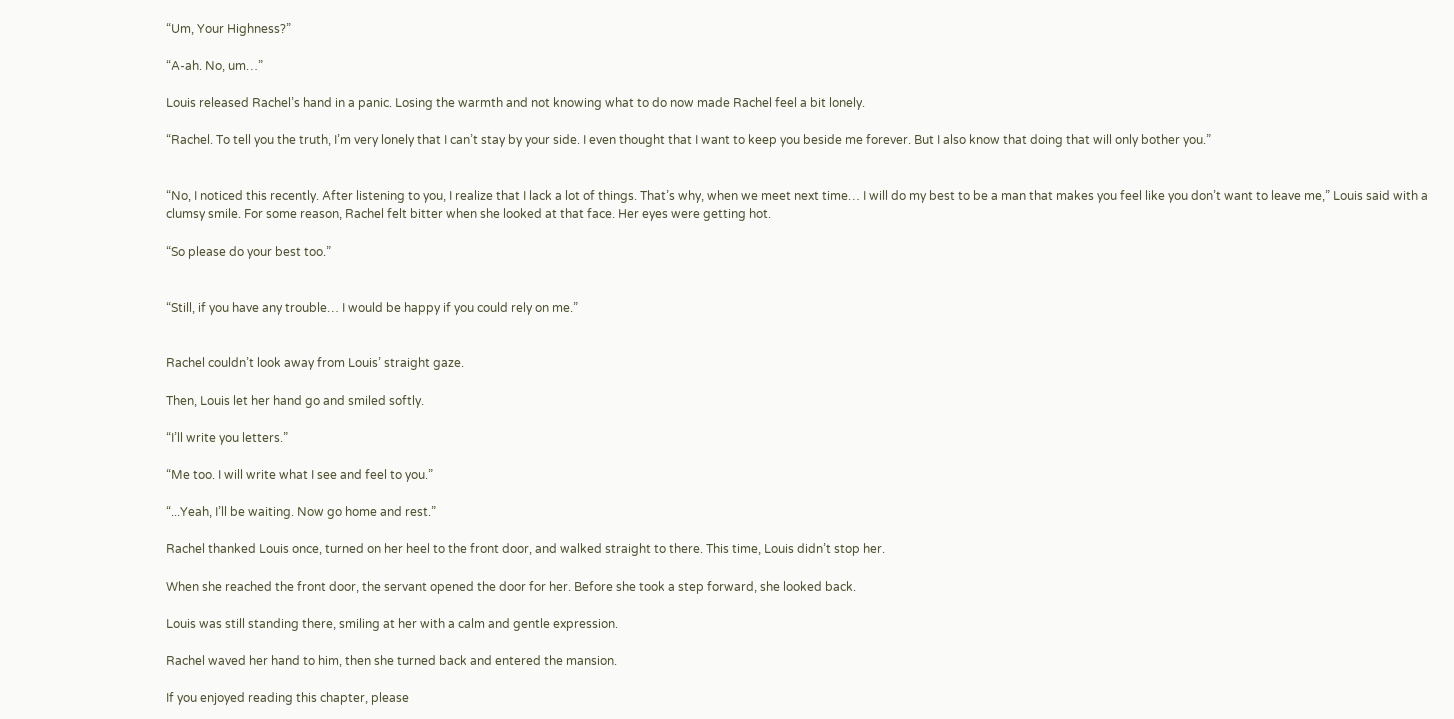“Um, Your Highness?”

“A-ah. No, um…”

Louis released Rachel’s hand in a panic. Losing the warmth and not knowing what to do now made Rachel feel a bit lonely.

“Rachel. To tell you the truth, I’m very lonely that I can’t stay by your side. I even thought that I want to keep you beside me forever. But I also know that doing that will only bother you.”


“No, I noticed this recently. After listening to you, I realize that I lack a lot of things. That’s why, when we meet next time… I will do my best to be a man that makes you feel like you don’t want to leave me,” Louis said with a clumsy smile. For some reason, Rachel felt bitter when she looked at that face. Her eyes were getting hot.

“So please do your best too.”


“Still, if you have any trouble… I would be happy if you could rely on me.”


Rachel couldn’t look away from Louis’ straight gaze.

Then, Louis let her hand go and smiled softly.

“I’ll write you letters.”

“Me too. I will write what I see and feel to you.”

“...Yeah, I’ll be waiting. Now go home and rest.”

Rachel thanked Louis once, turned on her heel to the front door, and walked straight to there. This time, Louis didn’t stop her.

When she reached the front door, the servant opened the door for her. Before she took a step forward, she looked back.

Louis was still standing there, smiling at her with a calm and gentle expression.

Rachel waved her hand to him, then she turned back and entered the mansion.

If you enjoyed reading this chapter, please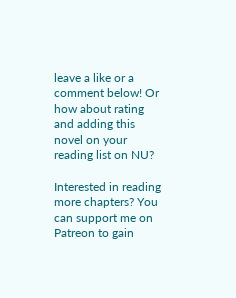leave a like or a comment below! Or how about rating and adding this novel on your reading list on NU?

Interested in reading more chapters? You can support me on Patreon to gain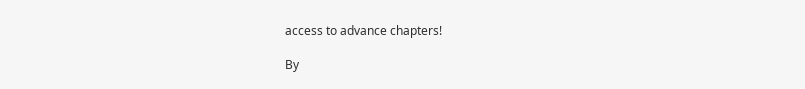access to advance chapters!

By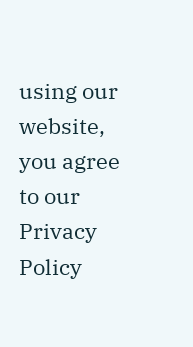using our website, you agree to our Privacy Policy